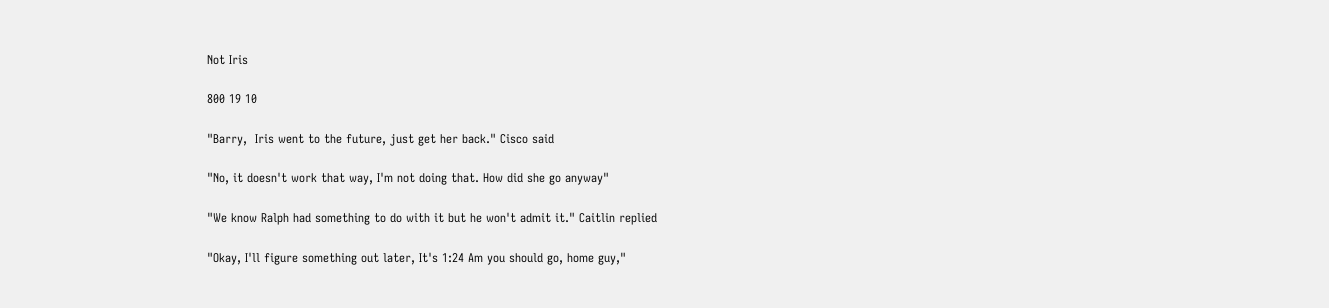Not Iris

800 19 10

"Barry,  Iris went to the future, just get her back." Cisco said

"No, it doesn't work that way, I'm not doing that. How did she go anyway"

"We know Ralph had something to do with it but he won't admit it." Caitlin replied

"Okay, I'll figure something out later, It's 1:24 Am you should go, home guy,"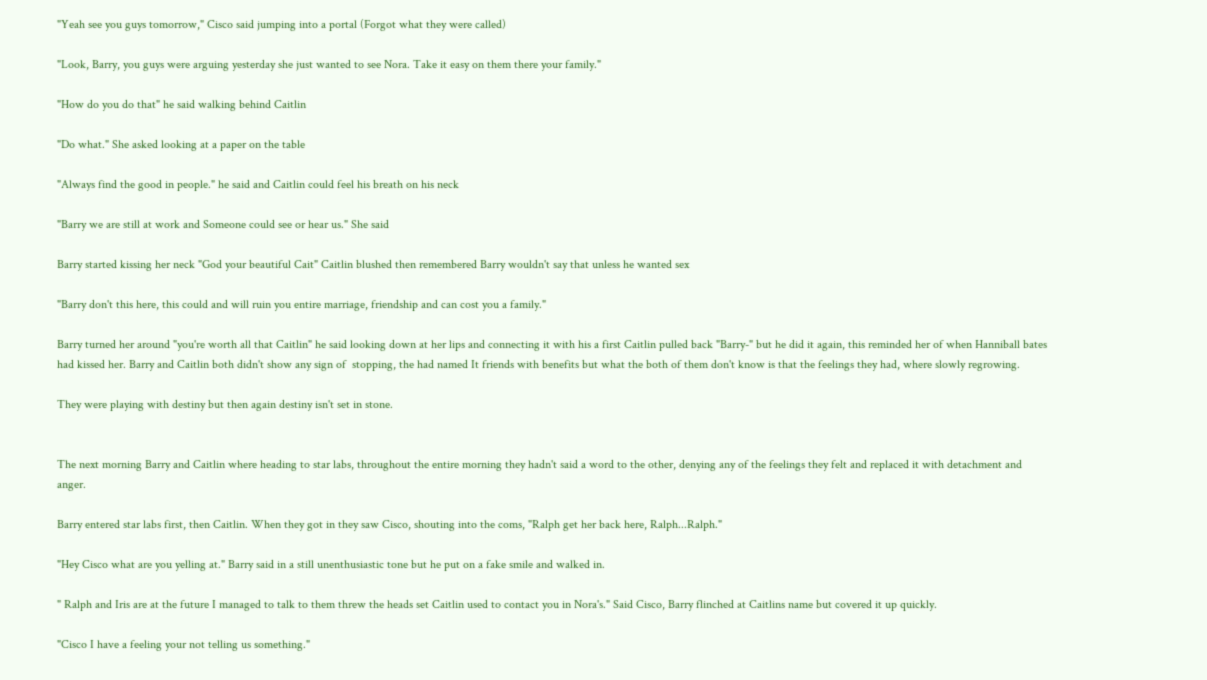"Yeah see you guys tomorrow," Cisco said jumping into a portal (Forgot what they were called)

"Look, Barry, you guys were arguing yesterday she just wanted to see Nora. Take it easy on them there your family."

"How do you do that" he said walking behind Caitlin

"Do what." She asked looking at a paper on the table

"Always find the good in people." he said and Caitlin could feel his breath on his neck

"Barry we are still at work and Someone could see or hear us." She said

Barry started kissing her neck "God your beautiful Cait" Caitlin blushed then remembered Barry wouldn't say that unless he wanted sex

"Barry don't this here, this could and will ruin you entire marriage, friendship and can cost you a family."

Barry turned her around "you're worth all that Caitlin" he said looking down at her lips and connecting it with his a first Caitlin pulled back "Barry-" but he did it again, this reminded her of when Hanniball bates had kissed her. Barry and Caitlin both didn't show any sign of  stopping, the had named It friends with benefits but what the both of them don't know is that the feelings they had, where slowly regrowing.

They were playing with destiny but then again destiny isn't set in stone.


The next morning Barry and Caitlin where heading to star labs, throughout the entire morning they hadn't said a word to the other, denying any of the feelings they felt and replaced it with detachment and anger.

Barry entered star labs first, then Caitlin. When they got in they saw Cisco, shouting into the coms, "Ralph get her back here, Ralph...Ralph."

"Hey Cisco what are you yelling at." Barry said in a still unenthusiastic tone but he put on a fake smile and walked in.

" Ralph and Iris are at the future I managed to talk to them threw the heads set Caitlin used to contact you in Nora's." Said Cisco, Barry flinched at Caitlins name but covered it up quickly.

"Cisco I have a feeling your not telling us something."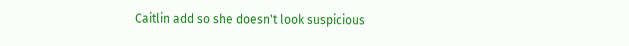Caitlin add so she doesn't look suspicious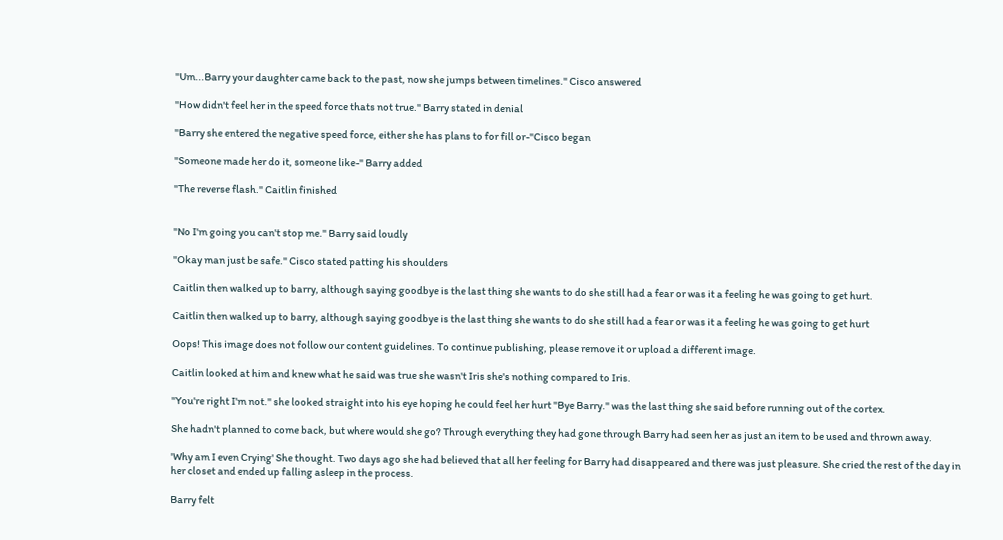"Um...Barry your daughter came back to the past, now she jumps between timelines." Cisco answered

"How didn't feel her in the speed force thats not true." Barry stated in denial

"Barry she entered the negative speed force, either she has plans to for fill or-"Cisco began

"Someone made her do it, someone like-" Barry added

"The reverse flash." Caitlin finished


"No I'm going you can't stop me." Barry said loudly

"Okay man just be safe." Cisco stated patting his shoulders

Caitlin then walked up to barry, although saying goodbye is the last thing she wants to do she still had a fear or was it a feeling he was going to get hurt.

Caitlin then walked up to barry, although saying goodbye is the last thing she wants to do she still had a fear or was it a feeling he was going to get hurt

Oops! This image does not follow our content guidelines. To continue publishing, please remove it or upload a different image.

Caitlin looked at him and knew what he said was true she wasn't Iris she's nothing compared to Iris.

"You're right I'm not." she looked straight into his eye hoping he could feel her hurt "Bye Barry." was the last thing she said before running out of the cortex.

She hadn't planned to come back, but where would she go? Through everything they had gone through Barry had seen her as just an item to be used and thrown away.

'Why am I even Crying' She thought. Two days ago she had believed that all her feeling for Barry had disappeared and there was just pleasure. She cried the rest of the day in her closet and ended up falling asleep in the process.

Barry felt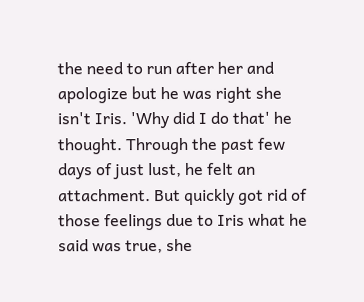the need to run after her and apologize but he was right she isn't Iris. 'Why did I do that' he thought. Through the past few days of just lust, he felt an attachment. But quickly got rid of those feelings due to Iris what he said was true, she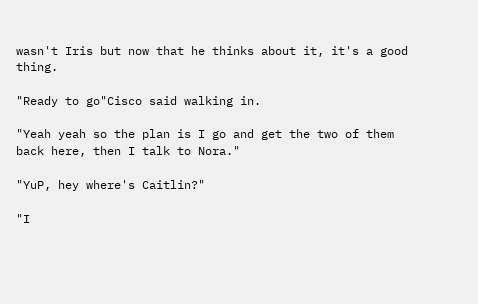wasn't Iris but now that he thinks about it, it's a good thing.

"Ready to go"Cisco said walking in.

"Yeah yeah so the plan is I go and get the two of them back here, then I talk to Nora."

"YuP, hey where's Caitlin?"

"I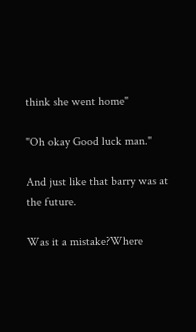think she went home"

"Oh okay Good luck man."

And just like that barry was at the future.

Was it a mistake?Where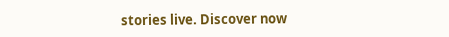stories live. Discover now